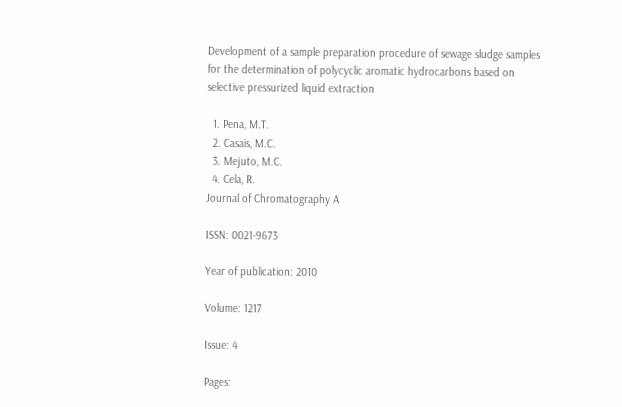Development of a sample preparation procedure of sewage sludge samples for the determination of polycyclic aromatic hydrocarbons based on selective pressurized liquid extraction

  1. Pena, M.T.
  2. Casais, M.C.
  3. Mejuto, M.C.
  4. Cela, R.
Journal of Chromatography A

ISSN: 0021-9673

Year of publication: 2010

Volume: 1217

Issue: 4

Pages: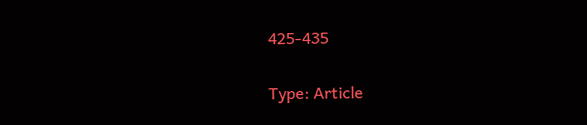425-435

Type: Article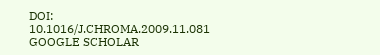DOI: 10.1016/J.CHROMA.2009.11.081 GOOGLE SCHOLAR